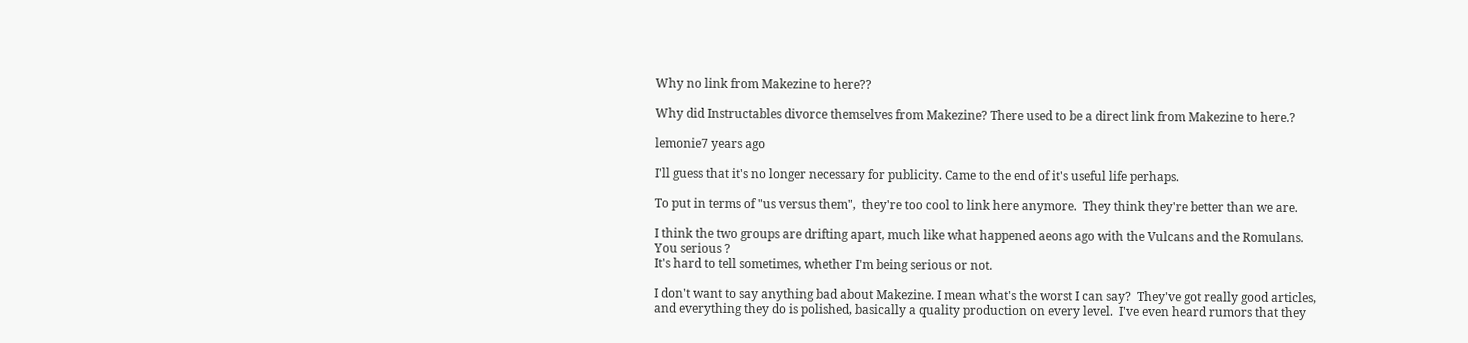Why no link from Makezine to here??

Why did Instructables divorce themselves from Makezine? There used to be a direct link from Makezine to here.?

lemonie7 years ago

I'll guess that it's no longer necessary for publicity. Came to the end of it's useful life perhaps.

To put in terms of "us versus them",  they're too cool to link here anymore.  They think they're better than we are.

I think the two groups are drifting apart, much like what happened aeons ago with the Vulcans and the Romulans.
You serious ?
It's hard to tell sometimes, whether I'm being serious or not.

I don't want to say anything bad about Makezine. I mean what's the worst I can say?  They've got really good articles, and everything they do is polished, basically a quality production on every level.  I've even heard rumors that they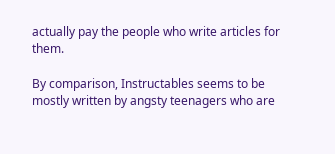actually pay the people who write articles for them.

By comparison, Instructables seems to be mostly written by angsty teenagers who are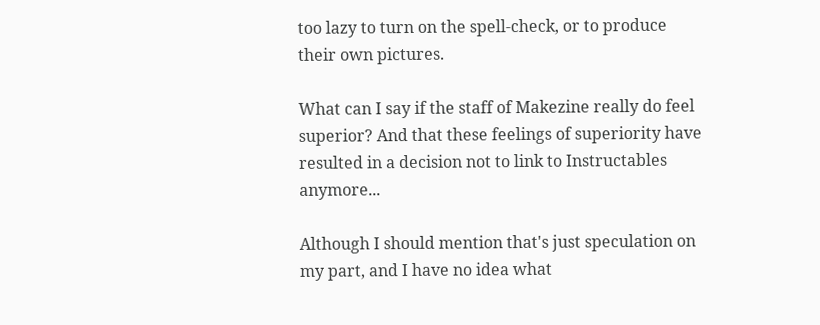too lazy to turn on the spell-check, or to produce their own pictures.

What can I say if the staff of Makezine really do feel superior? And that these feelings of superiority have resulted in a decision not to link to Instructables anymore...

Although I should mention that's just speculation on my part, and I have no idea what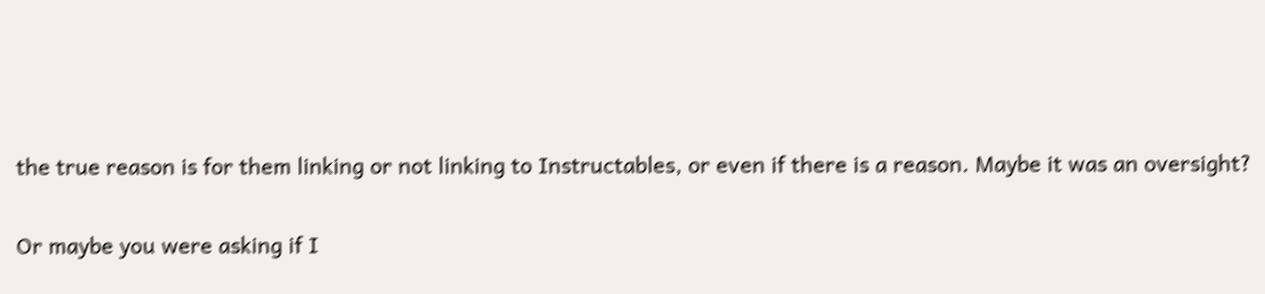the true reason is for them linking or not linking to Instructables, or even if there is a reason. Maybe it was an oversight?

Or maybe you were asking if I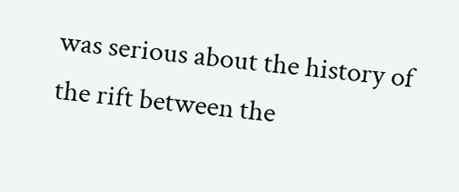was serious about the history of the rift between the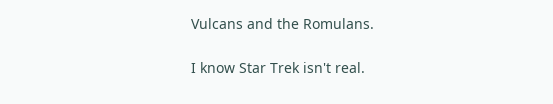Vulcans and the Romulans.

I know Star Trek isn't real.